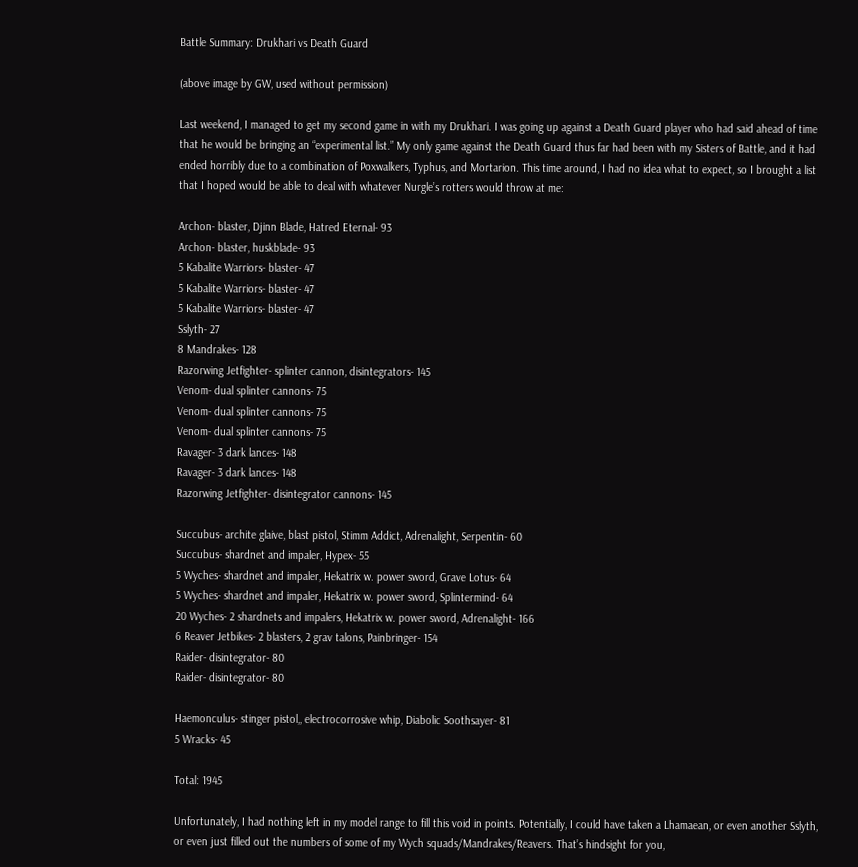Battle Summary: Drukhari vs Death Guard

(above image by GW, used without permission)

Last weekend, I managed to get my second game in with my Drukhari. I was going up against a Death Guard player who had said ahead of time that he would be bringing an “experimental list.” My only game against the Death Guard thus far had been with my Sisters of Battle, and it had ended horribly due to a combination of Poxwalkers, Typhus, and Mortarion. This time around, I had no idea what to expect, so I brought a list that I hoped would be able to deal with whatever Nurgle’s rotters would throw at me:

Archon- blaster, Djinn Blade, Hatred Eternal- 93
Archon- blaster, huskblade- 93
5 Kabalite Warriors- blaster- 47
5 Kabalite Warriors- blaster- 47
5 Kabalite Warriors- blaster- 47
Sslyth- 27
8 Mandrakes- 128
Razorwing Jetfighter- splinter cannon, disintegrators- 145
Venom- dual splinter cannons- 75
Venom- dual splinter cannons- 75
Venom- dual splinter cannons- 75
Ravager- 3 dark lances- 148
Ravager- 3 dark lances- 148
Razorwing Jetfighter- disintegrator cannons- 145

Succubus- archite glaive, blast pistol, Stimm Addict, Adrenalight, Serpentin- 60
Succubus- shardnet and impaler, Hypex- 55
5 Wyches- shardnet and impaler, Hekatrix w. power sword, Grave Lotus- 64
5 Wyches- shardnet and impaler, Hekatrix w. power sword, Splintermind- 64
20 Wyches- 2 shardnets and impalers, Hekatrix w. power sword, Adrenalight- 166
6 Reaver Jetbikes- 2 blasters, 2 grav talons, Painbringer- 154
Raider- disintegrator- 80
Raider- disintegrator- 80

Haemonculus- stinger pistol,, electrocorrosive whip, Diabolic Soothsayer- 81
5 Wracks- 45

Total: 1945

Unfortunately, I had nothing left in my model range to fill this void in points. Potentially, I could have taken a Lhamaean, or even another Sslyth, or even just filled out the numbers of some of my Wych squads/Mandrakes/Reavers. That’s hindsight for you,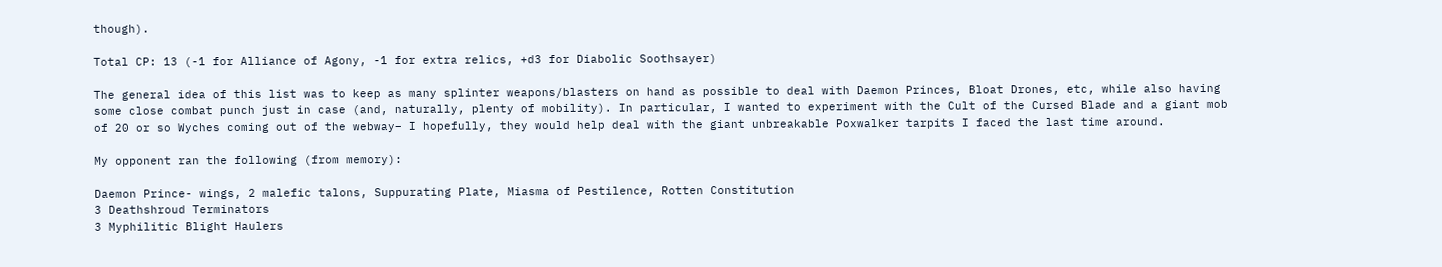though).

Total CP: 13 (-1 for Alliance of Agony, -1 for extra relics, +d3 for Diabolic Soothsayer)

The general idea of this list was to keep as many splinter weapons/blasters on hand as possible to deal with Daemon Princes, Bloat Drones, etc, while also having some close combat punch just in case (and, naturally, plenty of mobility). In particular, I wanted to experiment with the Cult of the Cursed Blade and a giant mob of 20 or so Wyches coming out of the webway– I hopefully, they would help deal with the giant unbreakable Poxwalker tarpits I faced the last time around.

My opponent ran the following (from memory):

Daemon Prince- wings, 2 malefic talons, Suppurating Plate, Miasma of Pestilence, Rotten Constitution
3 Deathshroud Terminators
3 Myphilitic Blight Haulers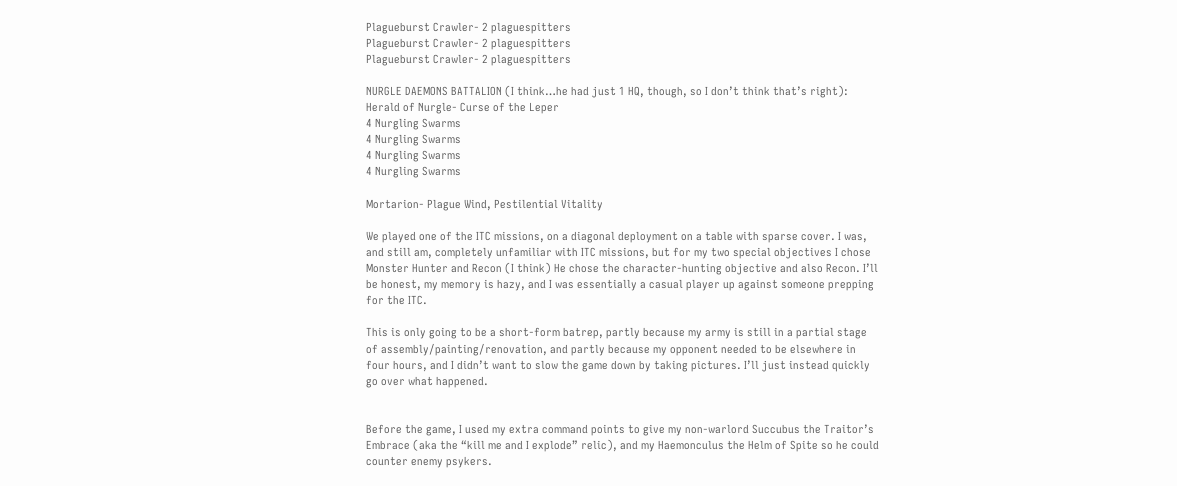Plagueburst Crawler- 2 plaguespitters
Plagueburst Crawler- 2 plaguespitters
Plagueburst Crawler- 2 plaguespitters

NURGLE DAEMONS BATTALION (I think…he had just 1 HQ, though, so I don’t think that’s right):
Herald of Nurgle- Curse of the Leper
4 Nurgling Swarms
4 Nurgling Swarms
4 Nurgling Swarms
4 Nurgling Swarms

Mortarion- Plague Wind, Pestilential Vitality

We played one of the ITC missions, on a diagonal deployment on a table with sparse cover. I was, and still am, completely unfamiliar with ITC missions, but for my two special objectives I chose Monster Hunter and Recon (I think) He chose the character-hunting objective and also Recon. I’ll be honest, my memory is hazy, and I was essentially a casual player up against someone prepping for the ITC.

This is only going to be a short-form batrep, partly because my army is still in a partial stage of assembly/painting/renovation, and partly because my opponent needed to be elsewhere in four hours, and I didn’t want to slow the game down by taking pictures. I’ll just instead quickly go over what happened.


Before the game, I used my extra command points to give my non-warlord Succubus the Traitor’s Embrace (aka the “kill me and I explode” relic), and my Haemonculus the Helm of Spite so he could counter enemy psykers.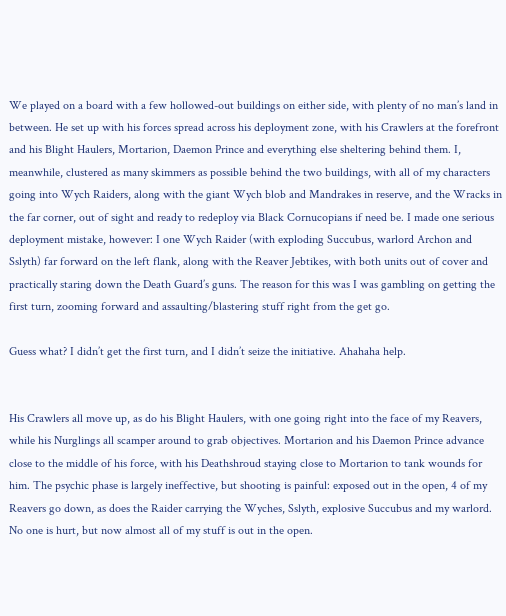We played on a board with a few hollowed-out buildings on either side, with plenty of no man’s land in between. He set up with his forces spread across his deployment zone, with his Crawlers at the forefront and his Blight Haulers, Mortarion, Daemon Prince and everything else sheltering behind them. I, meanwhile, clustered as many skimmers as possible behind the two buildings, with all of my characters going into Wych Raiders, along with the giant Wych blob and Mandrakes in reserve, and the Wracks in the far corner, out of sight and ready to redeploy via Black Cornucopians if need be. I made one serious deployment mistake, however: I one Wych Raider (with exploding Succubus, warlord Archon and Sslyth) far forward on the left flank, along with the Reaver Jebtikes, with both units out of cover and practically staring down the Death Guard’s guns. The reason for this was I was gambling on getting the first turn, zooming forward and assaulting/blastering stuff right from the get go.

Guess what? I didn’t get the first turn, and I didn’t seize the initiative. Ahahaha help.


His Crawlers all move up, as do his Blight Haulers, with one going right into the face of my Reavers, while his Nurglings all scamper around to grab objectives. Mortarion and his Daemon Prince advance close to the middle of his force, with his Deathshroud staying close to Mortarion to tank wounds for him. The psychic phase is largely ineffective, but shooting is painful: exposed out in the open, 4 of my Reavers go down, as does the Raider carrying the Wyches, Sslyth, explosive Succubus and my warlord. No one is hurt, but now almost all of my stuff is out in the open.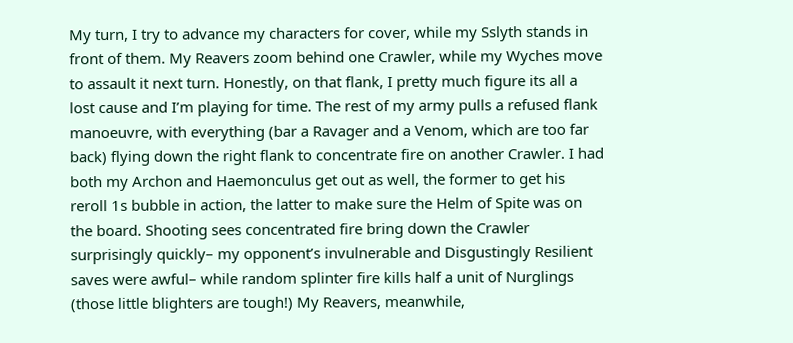My turn, I try to advance my characters for cover, while my Sslyth stands in front of them. My Reavers zoom behind one Crawler, while my Wyches move to assault it next turn. Honestly, on that flank, I pretty much figure its all a lost cause and I’m playing for time. The rest of my army pulls a refused flank manoeuvre, with everything (bar a Ravager and a Venom, which are too far back) flying down the right flank to concentrate fire on another Crawler. I had both my Archon and Haemonculus get out as well, the former to get his reroll 1s bubble in action, the latter to make sure the Helm of Spite was on the board. Shooting sees concentrated fire bring down the Crawler surprisingly quickly– my opponent’s invulnerable and Disgustingly Resilient saves were awful– while random splinter fire kills half a unit of Nurglings (those little blighters are tough!) My Reavers, meanwhile,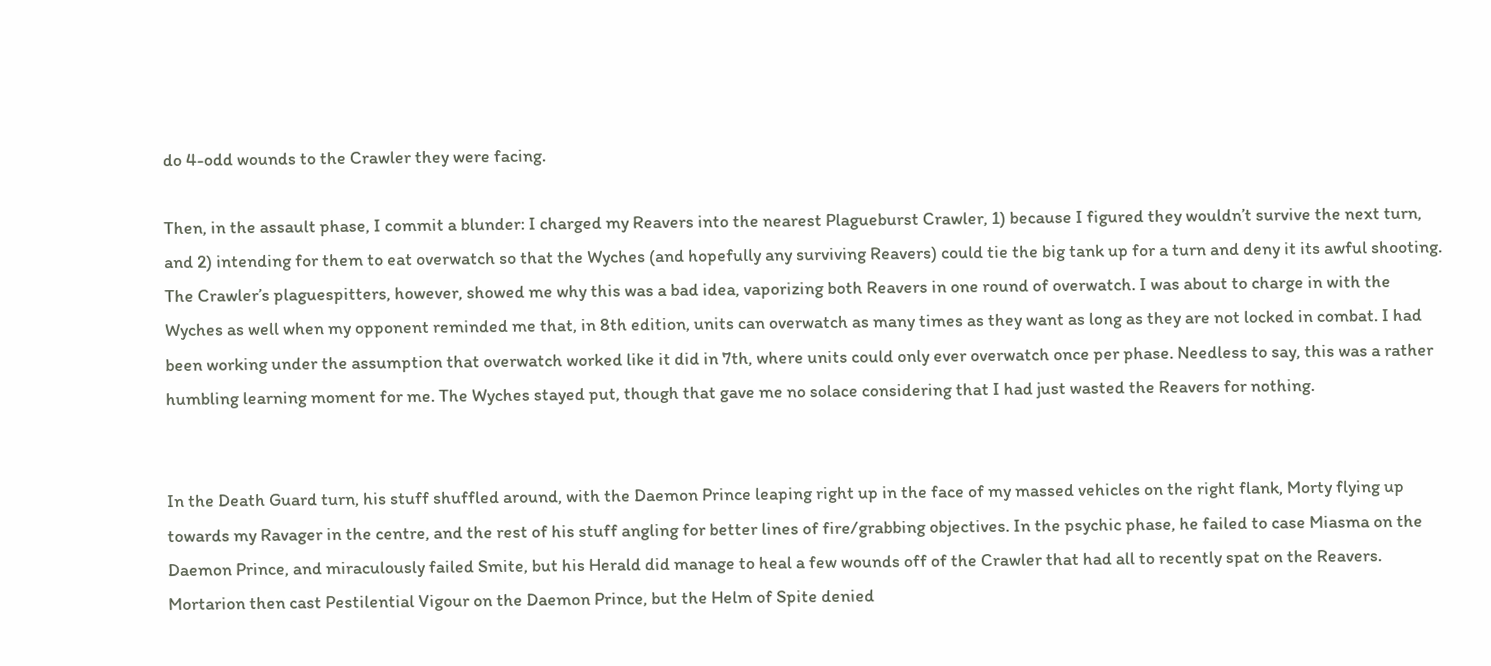do 4-odd wounds to the Crawler they were facing.

Then, in the assault phase, I commit a blunder: I charged my Reavers into the nearest Plagueburst Crawler, 1) because I figured they wouldn’t survive the next turn, and 2) intending for them to eat overwatch so that the Wyches (and hopefully any surviving Reavers) could tie the big tank up for a turn and deny it its awful shooting. The Crawler’s plaguespitters, however, showed me why this was a bad idea, vaporizing both Reavers in one round of overwatch. I was about to charge in with the Wyches as well when my opponent reminded me that, in 8th edition, units can overwatch as many times as they want as long as they are not locked in combat. I had been working under the assumption that overwatch worked like it did in 7th, where units could only ever overwatch once per phase. Needless to say, this was a rather humbling learning moment for me. The Wyches stayed put, though that gave me no solace considering that I had just wasted the Reavers for nothing.


In the Death Guard turn, his stuff shuffled around, with the Daemon Prince leaping right up in the face of my massed vehicles on the right flank, Morty flying up towards my Ravager in the centre, and the rest of his stuff angling for better lines of fire/grabbing objectives. In the psychic phase, he failed to case Miasma on the Daemon Prince, and miraculously failed Smite, but his Herald did manage to heal a few wounds off of the Crawler that had all to recently spat on the Reavers. Mortarion then cast Pestilential Vigour on the Daemon Prince, but the Helm of Spite denied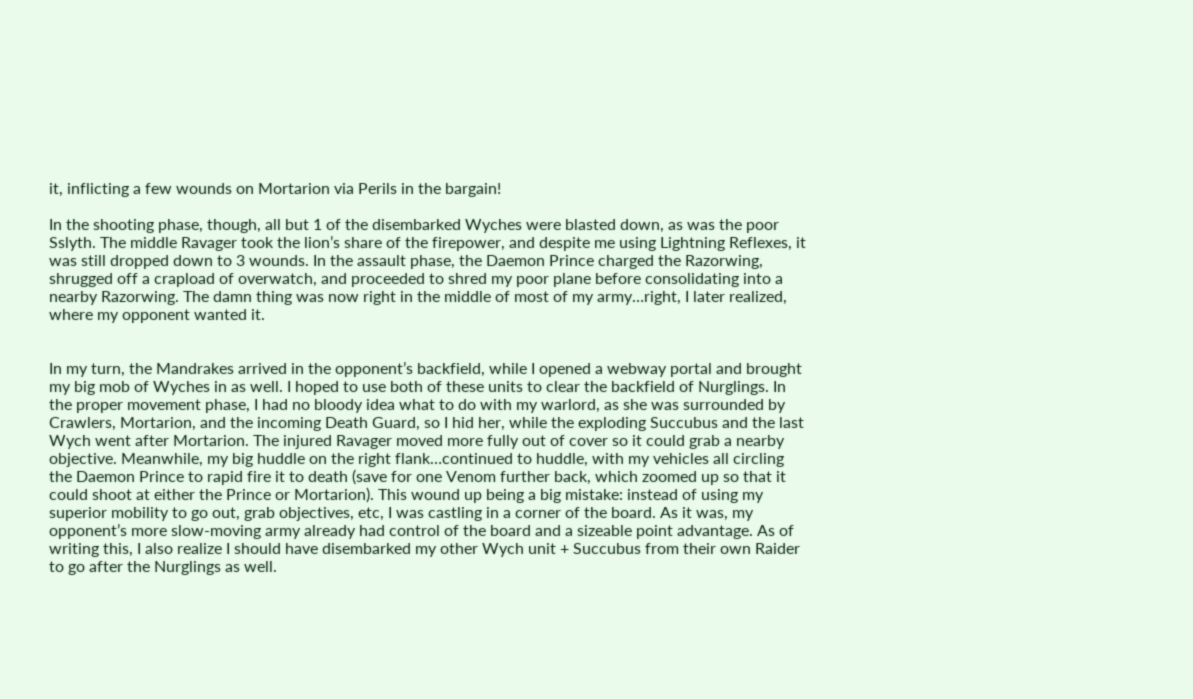it, inflicting a few wounds on Mortarion via Perils in the bargain!

In the shooting phase, though, all but 1 of the disembarked Wyches were blasted down, as was the poor Sslyth. The middle Ravager took the lion’s share of the firepower, and despite me using Lightning Reflexes, it was still dropped down to 3 wounds. In the assault phase, the Daemon Prince charged the Razorwing, shrugged off a crapload of overwatch, and proceeded to shred my poor plane before consolidating into a nearby Razorwing. The damn thing was now right in the middle of most of my army…right, I later realized, where my opponent wanted it.


In my turn, the Mandrakes arrived in the opponent’s backfield, while I opened a webway portal and brought my big mob of Wyches in as well. I hoped to use both of these units to clear the backfield of Nurglings. In the proper movement phase, I had no bloody idea what to do with my warlord, as she was surrounded by Crawlers, Mortarion, and the incoming Death Guard, so I hid her, while the exploding Succubus and the last Wych went after Mortarion. The injured Ravager moved more fully out of cover so it could grab a nearby objective. Meanwhile, my big huddle on the right flank…continued to huddle, with my vehicles all circling the Daemon Prince to rapid fire it to death (save for one Venom further back, which zoomed up so that it could shoot at either the Prince or Mortarion). This wound up being a big mistake: instead of using my superior mobility to go out, grab objectives, etc, I was castling in a corner of the board. As it was, my opponent’s more slow-moving army already had control of the board and a sizeable point advantage. As of writing this, I also realize I should have disembarked my other Wych unit + Succubus from their own Raider to go after the Nurglings as well.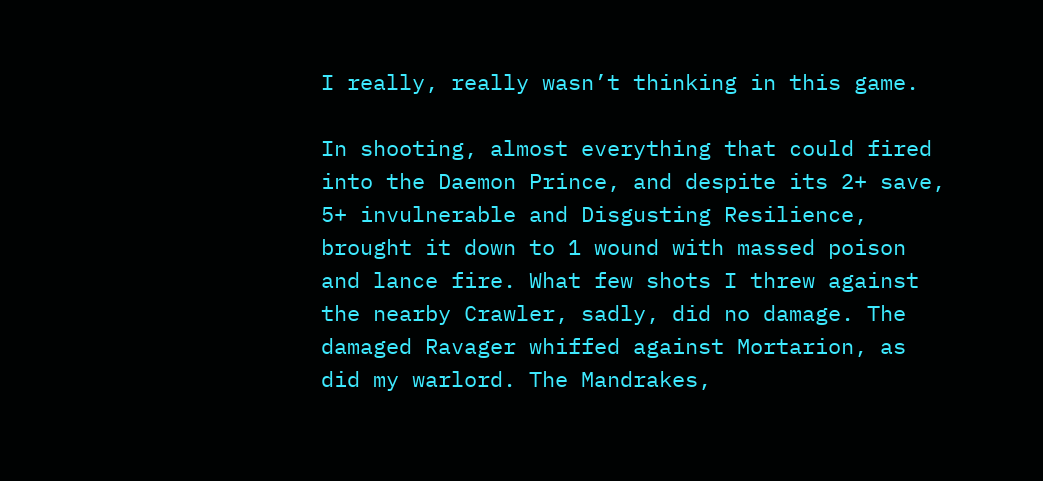I really, really wasn’t thinking in this game.

In shooting, almost everything that could fired into the Daemon Prince, and despite its 2+ save, 5+ invulnerable and Disgusting Resilience, brought it down to 1 wound with massed poison and lance fire. What few shots I threw against the nearby Crawler, sadly, did no damage. The damaged Ravager whiffed against Mortarion, as did my warlord. The Mandrakes,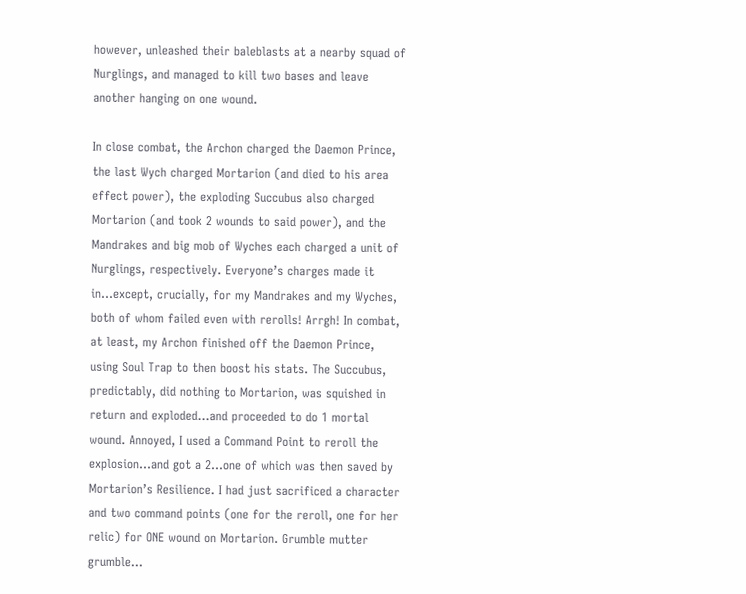however, unleashed their baleblasts at a nearby squad of Nurglings, and managed to kill two bases and leave another hanging on one wound.

In close combat, the Archon charged the Daemon Prince, the last Wych charged Mortarion (and died to his area effect power), the exploding Succubus also charged Mortarion (and took 2 wounds to said power), and the Mandrakes and big mob of Wyches each charged a unit of Nurglings, respectively. Everyone’s charges made it in…except, crucially, for my Mandrakes and my Wyches, both of whom failed even with rerolls! Arrgh! In combat, at least, my Archon finished off the Daemon Prince, using Soul Trap to then boost his stats. The Succubus, predictably, did nothing to Mortarion, was squished in return and exploded…and proceeded to do 1 mortal wound. Annoyed, I used a Command Point to reroll the explosion…and got a 2…one of which was then saved by Mortarion’s Resilience. I had just sacrificed a character and two command points (one for the reroll, one for her relic) for ONE wound on Mortarion. Grumble mutter grumble…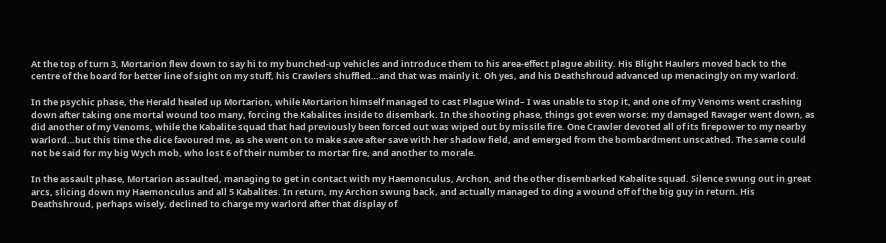At the top of turn 3, Mortarion flew down to say hi to my bunched-up vehicles and introduce them to his area-effect plague ability. His Blight Haulers moved back to the centre of the board for better line of sight on my stuff, his Crawlers shuffled…and that was mainly it. Oh yes, and his Deathshroud advanced up menacingly on my warlord.

In the psychic phase, the Herald healed up Mortarion, while Mortarion himself managed to cast Plague Wind– I was unable to stop it, and one of my Venoms went crashing down after taking one mortal wound too many, forcing the Kabalites inside to disembark. In the shooting phase, things got even worse: my damaged Ravager went down, as did another of my Venoms, while the Kabalite squad that had previously been forced out was wiped out by missile fire. One Crawler devoted all of its firepower to my nearby warlord…but this time the dice favoured me, as she went on to make save after save with her shadow field, and emerged from the bombardment unscathed. The same could not be said for my big Wych mob, who lost 6 of their number to mortar fire, and another to morale.

In the assault phase, Mortarion assaulted, managing to get in contact with my Haemonculus, Archon, and the other disembarked Kabalite squad. Silence swung out in great arcs, slicing down my Haemonculus and all 5 Kabalites. In return, my Archon swung back, and actually managed to ding a wound off of the big guy in return. His Deathshroud, perhaps wisely, declined to charge my warlord after that display of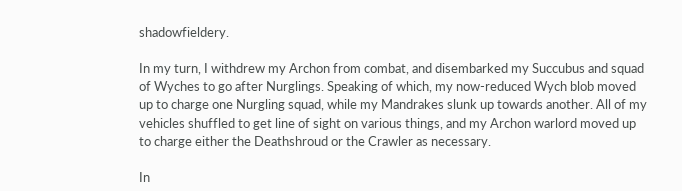shadowfieldery.

In my turn, I withdrew my Archon from combat, and disembarked my Succubus and squad of Wyches to go after Nurglings. Speaking of which, my now-reduced Wych blob moved up to charge one Nurgling squad, while my Mandrakes slunk up towards another. All of my vehicles shuffled to get line of sight on various things, and my Archon warlord moved up to charge either the Deathshroud or the Crawler as necessary.

In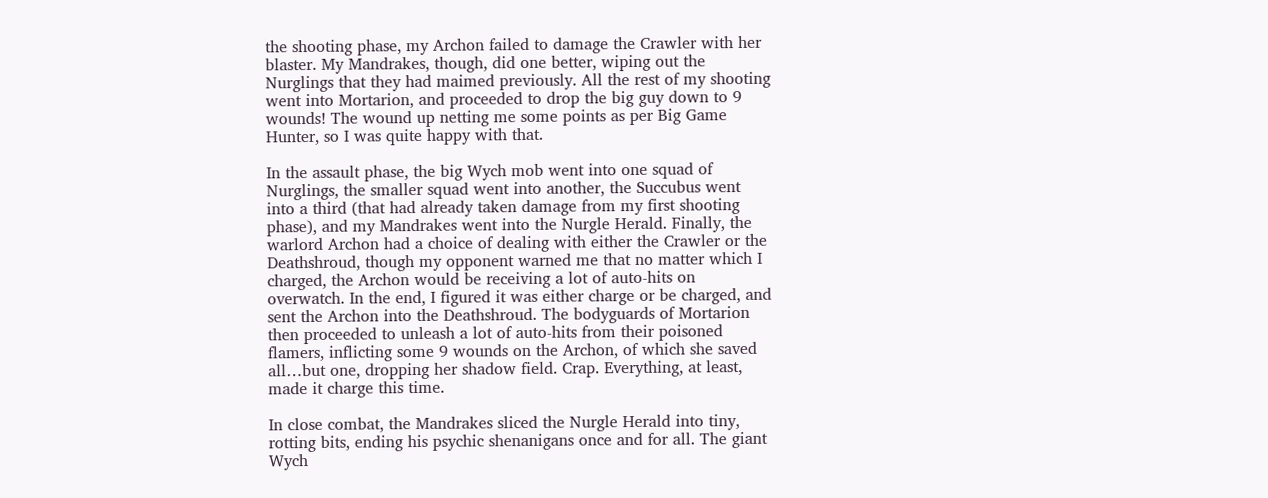the shooting phase, my Archon failed to damage the Crawler with her blaster. My Mandrakes, though, did one better, wiping out the Nurglings that they had maimed previously. All the rest of my shooting went into Mortarion, and proceeded to drop the big guy down to 9 wounds! The wound up netting me some points as per Big Game Hunter, so I was quite happy with that.

In the assault phase, the big Wych mob went into one squad of Nurglings, the smaller squad went into another, the Succubus went into a third (that had already taken damage from my first shooting phase), and my Mandrakes went into the Nurgle Herald. Finally, the warlord Archon had a choice of dealing with either the Crawler or the Deathshroud, though my opponent warned me that no matter which I charged, the Archon would be receiving a lot of auto-hits on overwatch. In the end, I figured it was either charge or be charged, and sent the Archon into the Deathshroud. The bodyguards of Mortarion then proceeded to unleash a lot of auto-hits from their poisoned flamers, inflicting some 9 wounds on the Archon, of which she saved all…but one, dropping her shadow field. Crap. Everything, at least, made it charge this time.

In close combat, the Mandrakes sliced the Nurgle Herald into tiny, rotting bits, ending his psychic shenanigans once and for all. The giant Wych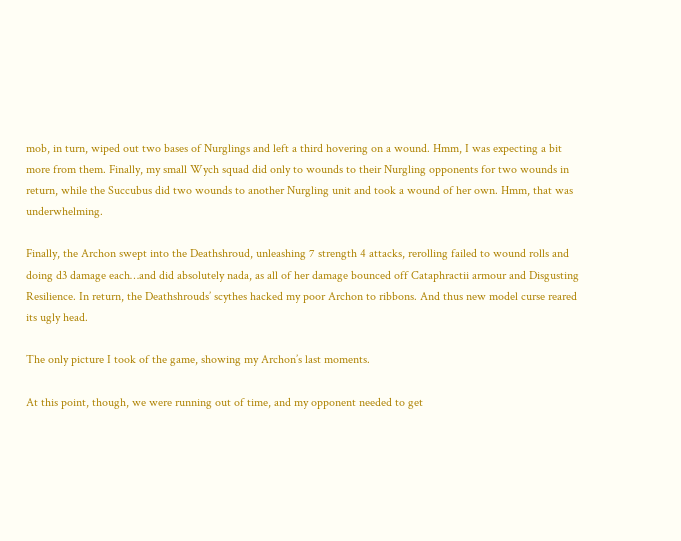mob, in turn, wiped out two bases of Nurglings and left a third hovering on a wound. Hmm, I was expecting a bit more from them. Finally, my small Wych squad did only to wounds to their Nurgling opponents for two wounds in return, while the Succubus did two wounds to another Nurgling unit and took a wound of her own. Hmm, that was underwhelming.

Finally, the Archon swept into the Deathshroud, unleashing 7 strength 4 attacks, rerolling failed to wound rolls and doing d3 damage each…and did absolutely nada, as all of her damage bounced off Cataphractii armour and Disgusting Resilience. In return, the Deathshrouds’ scythes hacked my poor Archon to ribbons. And thus new model curse reared its ugly head.

The only picture I took of the game, showing my Archon’s last moments.

At this point, though, we were running out of time, and my opponent needed to get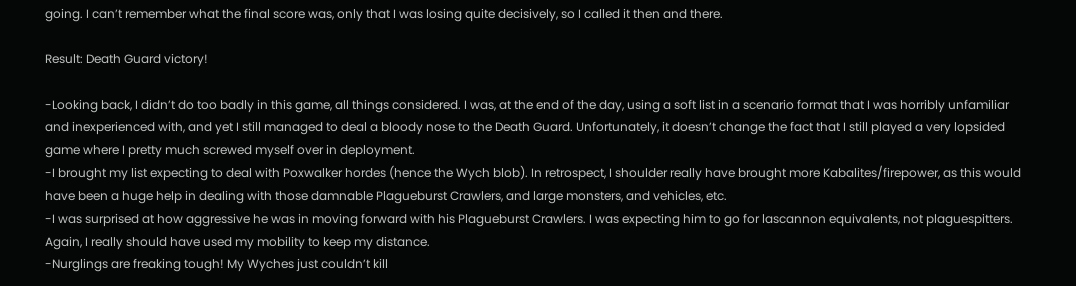going. I can’t remember what the final score was, only that I was losing quite decisively, so I called it then and there.

Result: Death Guard victory!

-Looking back, I didn’t do too badly in this game, all things considered. I was, at the end of the day, using a soft list in a scenario format that I was horribly unfamiliar and inexperienced with, and yet I still managed to deal a bloody nose to the Death Guard. Unfortunately, it doesn’t change the fact that I still played a very lopsided game where I pretty much screwed myself over in deployment.
-I brought my list expecting to deal with Poxwalker hordes (hence the Wych blob). In retrospect, I shoulder really have brought more Kabalites/firepower, as this would have been a huge help in dealing with those damnable Plagueburst Crawlers, and large monsters, and vehicles, etc.
-I was surprised at how aggressive he was in moving forward with his Plagueburst Crawlers. I was expecting him to go for lascannon equivalents, not plaguespitters. Again, I really should have used my mobility to keep my distance.
-Nurglings are freaking tough! My Wyches just couldn’t kill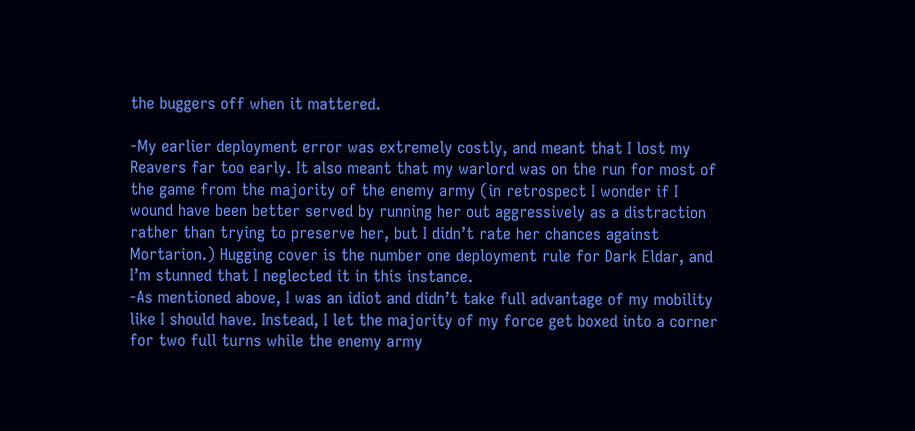the buggers off when it mattered.

-My earlier deployment error was extremely costly, and meant that I lost my Reavers far too early. It also meant that my warlord was on the run for most of the game from the majority of the enemy army (in retrospect I wonder if I wound have been better served by running her out aggressively as a distraction rather than trying to preserve her, but I didn’t rate her chances against Mortarion.) Hugging cover is the number one deployment rule for Dark Eldar, and I’m stunned that I neglected it in this instance.
-As mentioned above, I was an idiot and didn’t take full advantage of my mobility like I should have. Instead, I let the majority of my force get boxed into a corner for two full turns while the enemy army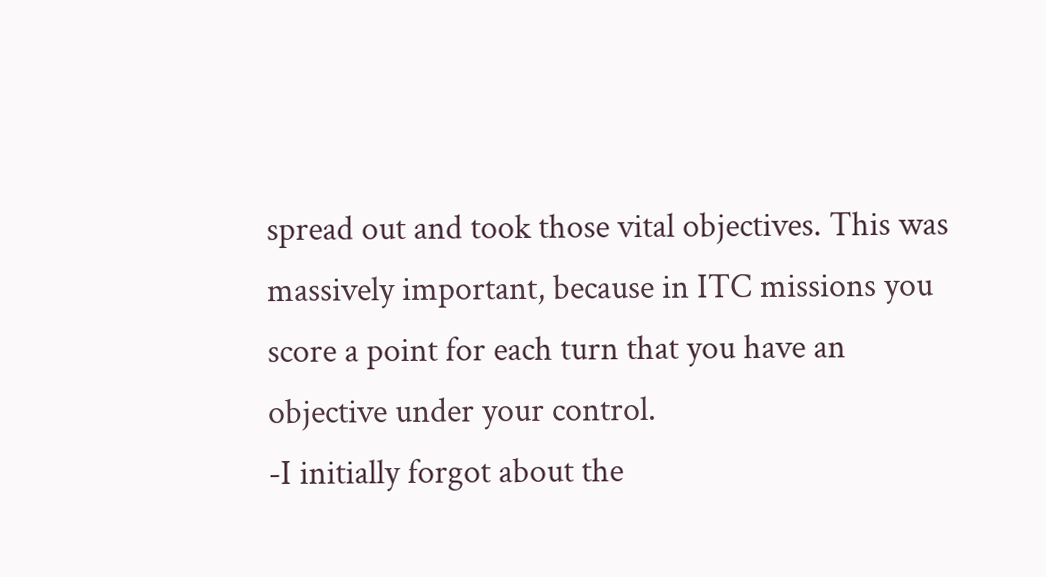spread out and took those vital objectives. This was massively important, because in ITC missions you score a point for each turn that you have an objective under your control.
-I initially forgot about the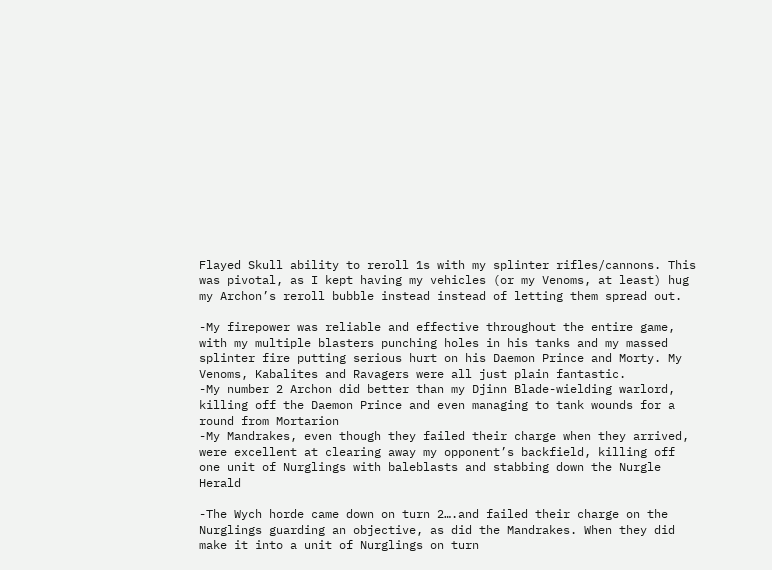Flayed Skull ability to reroll 1s with my splinter rifles/cannons. This was pivotal, as I kept having my vehicles (or my Venoms, at least) hug my Archon’s reroll bubble instead instead of letting them spread out.

-My firepower was reliable and effective throughout the entire game, with my multiple blasters punching holes in his tanks and my massed splinter fire putting serious hurt on his Daemon Prince and Morty. My Venoms, Kabalites and Ravagers were all just plain fantastic.
-My number 2 Archon did better than my Djinn Blade-wielding warlord, killing off the Daemon Prince and even managing to tank wounds for a round from Mortarion
-My Mandrakes, even though they failed their charge when they arrived, were excellent at clearing away my opponent’s backfield, killing off one unit of Nurglings with baleblasts and stabbing down the Nurgle Herald

-The Wych horde came down on turn 2….and failed their charge on the Nurglings guarding an objective, as did the Mandrakes. When they did make it into a unit of Nurglings on turn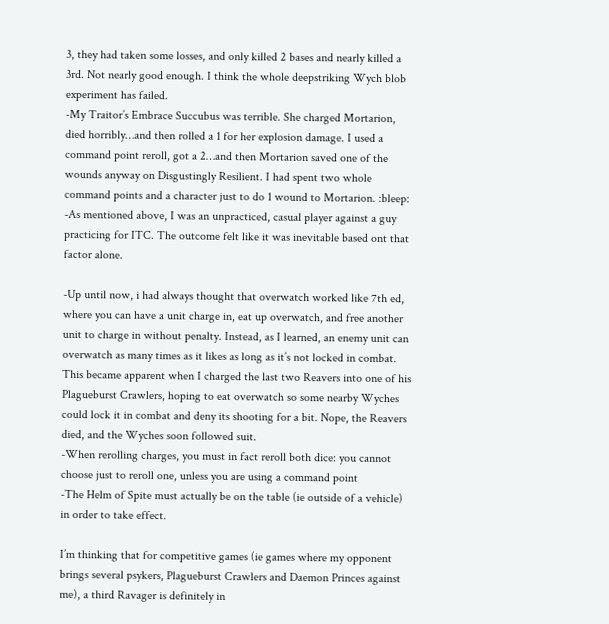3, they had taken some losses, and only killed 2 bases and nearly killed a 3rd. Not nearly good enough. I think the whole deepstriking Wych blob experiment has failed.
-My Traitor’s Embrace Succubus was terrible. She charged Mortarion, died horribly…and then rolled a 1 for her explosion damage. I used a command point reroll, got a 2…and then Mortarion saved one of the wounds anyway on Disgustingly Resilient. I had spent two whole command points and a character just to do 1 wound to Mortarion. :bleep:
-As mentioned above, I was an unpracticed, casual player against a guy practicing for ITC. The outcome felt like it was inevitable based ont that factor alone.

-Up until now, i had always thought that overwatch worked like 7th ed, where you can have a unit charge in, eat up overwatch, and free another unit to charge in without penalty. Instead, as I learned, an enemy unit can overwatch as many times as it likes as long as it’s not locked in combat. This became apparent when I charged the last two Reavers into one of his Plagueburst Crawlers, hoping to eat overwatch so some nearby Wyches could lock it in combat and deny its shooting for a bit. Nope, the Reavers died, and the Wyches soon followed suit.
-When rerolling charges, you must in fact reroll both dice: you cannot choose just to reroll one, unless you are using a command point
-The Helm of Spite must actually be on the table (ie outside of a vehicle) in order to take effect.

I’m thinking that for competitive games (ie games where my opponent brings several psykers, Plagueburst Crawlers and Daemon Princes against me), a third Ravager is definitely in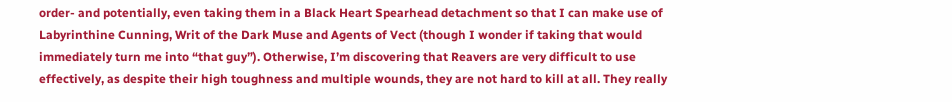order- and potentially, even taking them in a Black Heart Spearhead detachment so that I can make use of Labyrinthine Cunning, Writ of the Dark Muse and Agents of Vect (though I wonder if taking that would immediately turn me into “that guy”). Otherwise, I’m discovering that Reavers are very difficult to use effectively, as despite their high toughness and multiple wounds, they are not hard to kill at all. They really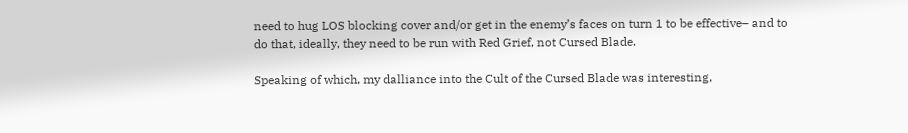need to hug LOS blocking cover and/or get in the enemy’s faces on turn 1 to be effective– and to do that, ideally, they need to be run with Red Grief, not Cursed Blade.

Speaking of which, my dalliance into the Cult of the Cursed Blade was interesting,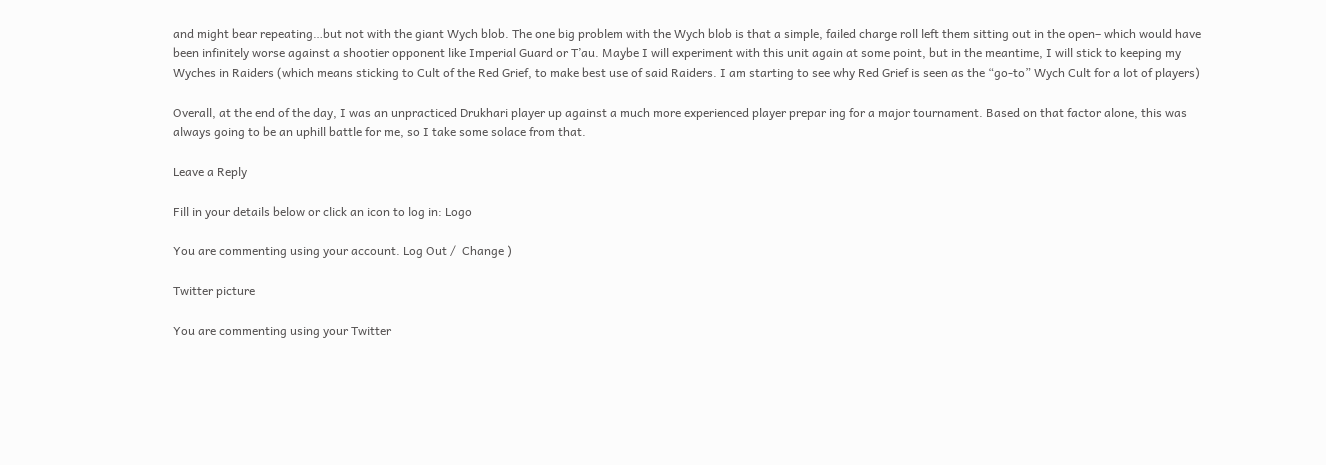and might bear repeating…but not with the giant Wych blob. The one big problem with the Wych blob is that a simple, failed charge roll left them sitting out in the open– which would have been infinitely worse against a shootier opponent like Imperial Guard or T’au. Maybe I will experiment with this unit again at some point, but in the meantime, I will stick to keeping my Wyches in Raiders (which means sticking to Cult of the Red Grief, to make best use of said Raiders. I am starting to see why Red Grief is seen as the “go-to” Wych Cult for a lot of players)

Overall, at the end of the day, I was an unpracticed Drukhari player up against a much more experienced player prepar ing for a major tournament. Based on that factor alone, this was always going to be an uphill battle for me, so I take some solace from that.

Leave a Reply

Fill in your details below or click an icon to log in: Logo

You are commenting using your account. Log Out /  Change )

Twitter picture

You are commenting using your Twitter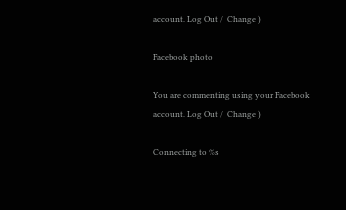account. Log Out /  Change )

Facebook photo

You are commenting using your Facebook account. Log Out /  Change )

Connecting to %s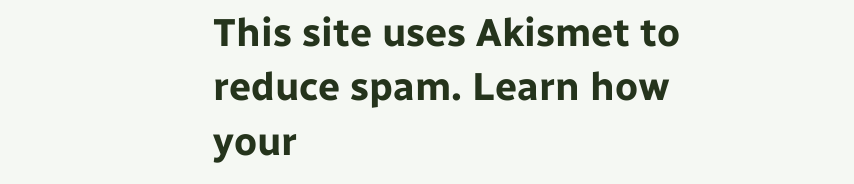This site uses Akismet to reduce spam. Learn how your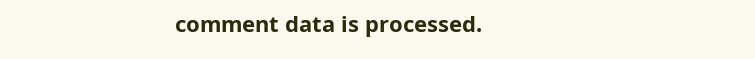comment data is processed.